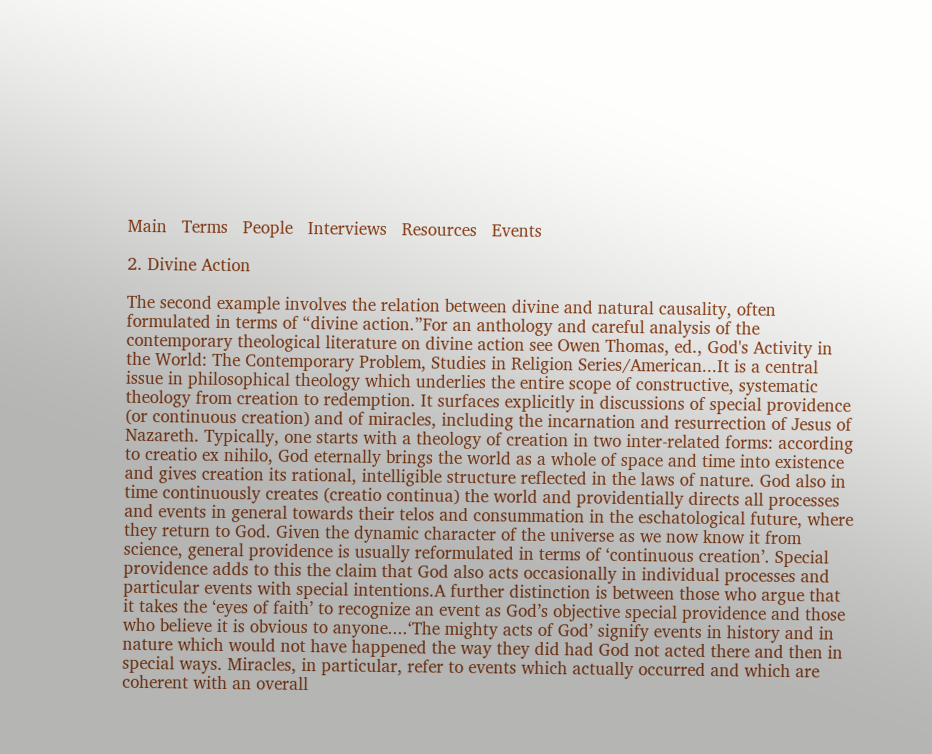Main   Terms   People   Interviews   Resources   Events

2. Divine Action

The second example involves the relation between divine and natural causality, often formulated in terms of “divine action.”For an anthology and careful analysis of the contemporary theological literature on divine action see Owen Thomas, ed., God's Activity in the World: The Contemporary Problem, Studies in Religion Series/American...It is a central issue in philosophical theology which underlies the entire scope of constructive, systematic theology from creation to redemption. It surfaces explicitly in discussions of special providence (or continuous creation) and of miracles, including the incarnation and resurrection of Jesus of Nazareth. Typically, one starts with a theology of creation in two inter-related forms: according to creatio ex nihilo, God eternally brings the world as a whole of space and time into existence and gives creation its rational, intelligible structure reflected in the laws of nature. God also in time continuously creates (creatio continua) the world and providentially directs all processes and events in general towards their telos and consummation in the eschatological future, where they return to God. Given the dynamic character of the universe as we now know it from science, general providence is usually reformulated in terms of ‘continuous creation’. Special providence adds to this the claim that God also acts occasionally in individual processes and particular events with special intentions.A further distinction is between those who argue that it takes the ‘eyes of faith’ to recognize an event as God’s objective special providence and those who believe it is obvious to anyone....‘The mighty acts of God’ signify events in history and in nature which would not have happened the way they did had God not acted there and then in special ways. Miracles, in particular, refer to events which actually occurred and which are coherent with an overall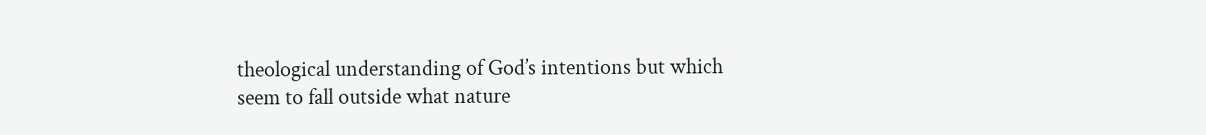theological understanding of God’s intentions but which seem to fall outside what nature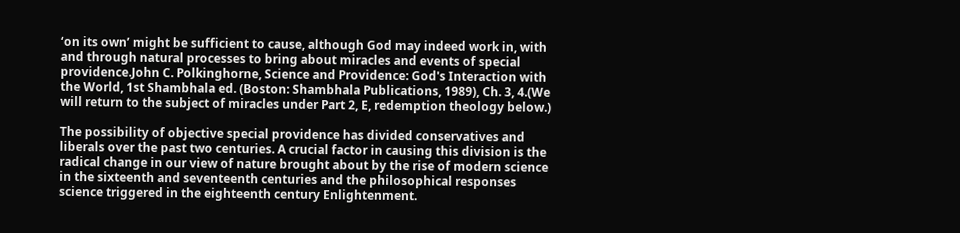‘on its own’ might be sufficient to cause, although God may indeed work in, with and through natural processes to bring about miracles and events of special providence.John C. Polkinghorne, Science and Providence: God's Interaction with the World, 1st Shambhala ed. (Boston: Shambhala Publications, 1989), Ch. 3, 4.(We will return to the subject of miracles under Part 2, E, redemption theology below.)

The possibility of objective special providence has divided conservatives and liberals over the past two centuries. A crucial factor in causing this division is the radical change in our view of nature brought about by the rise of modern science in the sixteenth and seventeenth centuries and the philosophical responses science triggered in the eighteenth century Enlightenment.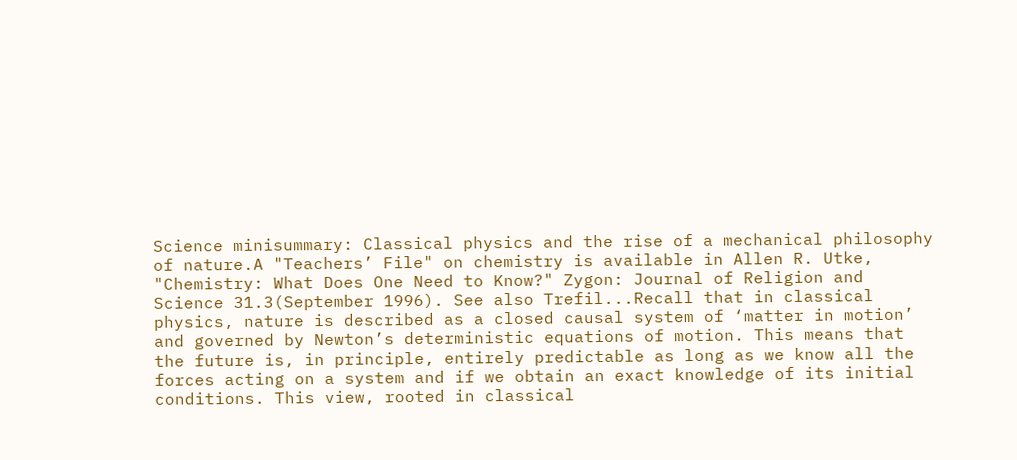Science minisummary: Classical physics and the rise of a mechanical philosophy of nature.A "Teachers’ File" on chemistry is available in Allen R. Utke, "Chemistry: What Does One Need to Know?" Zygon: Journal of Religion and Science 31.3(September 1996). See also Trefil...Recall that in classical physics, nature is described as a closed causal system of ‘matter in motion’ and governed by Newton’s deterministic equations of motion. This means that the future is, in principle, entirely predictable as long as we know all the forces acting on a system and if we obtain an exact knowledge of its initial conditions. This view, rooted in classical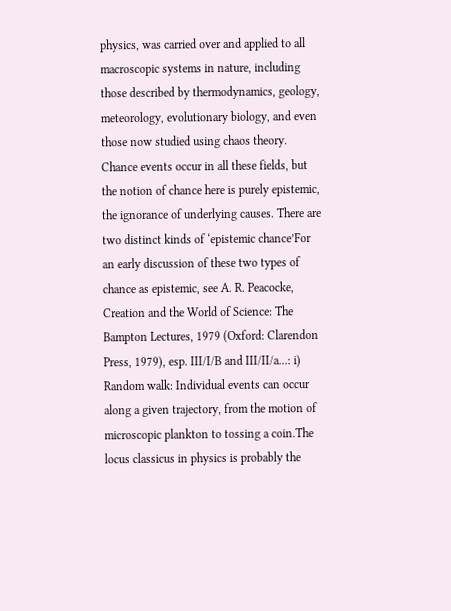physics, was carried over and applied to all macroscopic systems in nature, including those described by thermodynamics, geology, meteorology, evolutionary biology, and even those now studied using chaos theory. Chance events occur in all these fields, but the notion of chance here is purely epistemic, the ignorance of underlying causes. There are two distinct kinds of ‘epistemic chance’For an early discussion of these two types of chance as epistemic, see A. R. Peacocke, Creation and the World of Science: The Bampton Lectures, 1979 (Oxford: Clarendon Press, 1979), esp. III/I/B and III/II/a...: i) Random walk: Individual events can occur along a given trajectory, from the motion of microscopic plankton to tossing a coin.The locus classicus in physics is probably the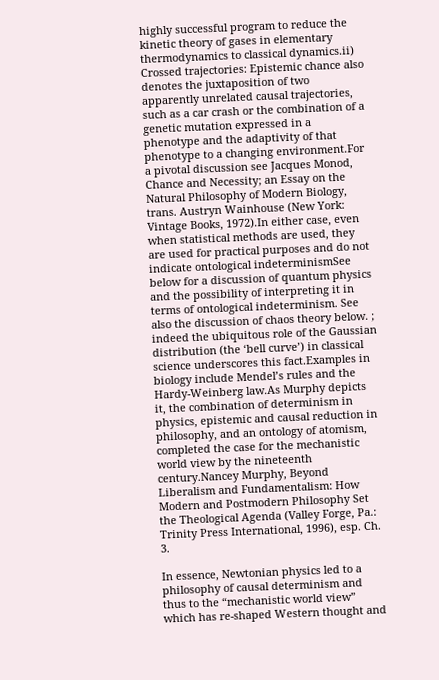highly successful program to reduce the kinetic theory of gases in elementary thermodynamics to classical dynamics.ii) Crossed trajectories: Epistemic chance also denotes the juxtaposition of two apparently unrelated causal trajectories, such as a car crash or the combination of a genetic mutation expressed in a phenotype and the adaptivity of that phenotype to a changing environment.For a pivotal discussion see Jacques Monod, Chance and Necessity; an Essay on the Natural Philosophy of Modern Biology, trans. Austryn Wainhouse (New York: Vintage Books, 1972).In either case, even when statistical methods are used, they are used for practical purposes and do not indicate ontological indeterminismSee below for a discussion of quantum physics and the possibility of interpreting it in terms of ontological indeterminism. See also the discussion of chaos theory below. ; indeed the ubiquitous role of the Gaussian distribution (the ‘bell curve’) in classical science underscores this fact.Examples in biology include Mendel’s rules and the Hardy-Weinberg law.As Murphy depicts it, the combination of determinism in physics, epistemic and causal reduction in philosophy, and an ontology of atomism, completed the case for the mechanistic world view by the nineteenth century.Nancey Murphy, Beyond Liberalism and Fundamentalism: How Modern and Postmodern Philosophy Set the Theological Agenda (Valley Forge, Pa.: Trinity Press International, 1996), esp. Ch. 3.

In essence, Newtonian physics led to a philosophy of causal determinism and thus to the “mechanistic world view” which has re-shaped Western thought and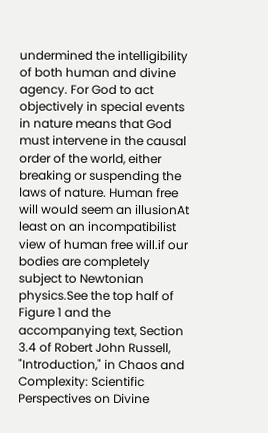undermined the intelligibility of both human and divine agency. For God to act objectively in special events in nature means that God must intervene in the causal order of the world, either breaking or suspending the laws of nature. Human free will would seem an illusionAt least on an incompatibilist view of human free will.if our bodies are completely subject to Newtonian physics.See the top half of Figure 1 and the accompanying text, Section 3.4 of Robert John Russell, "Introduction," in Chaos and Complexity: Scientific Perspectives on Divine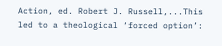Action, ed. Robert J. Russell,...This led to a theological ‘forced option’: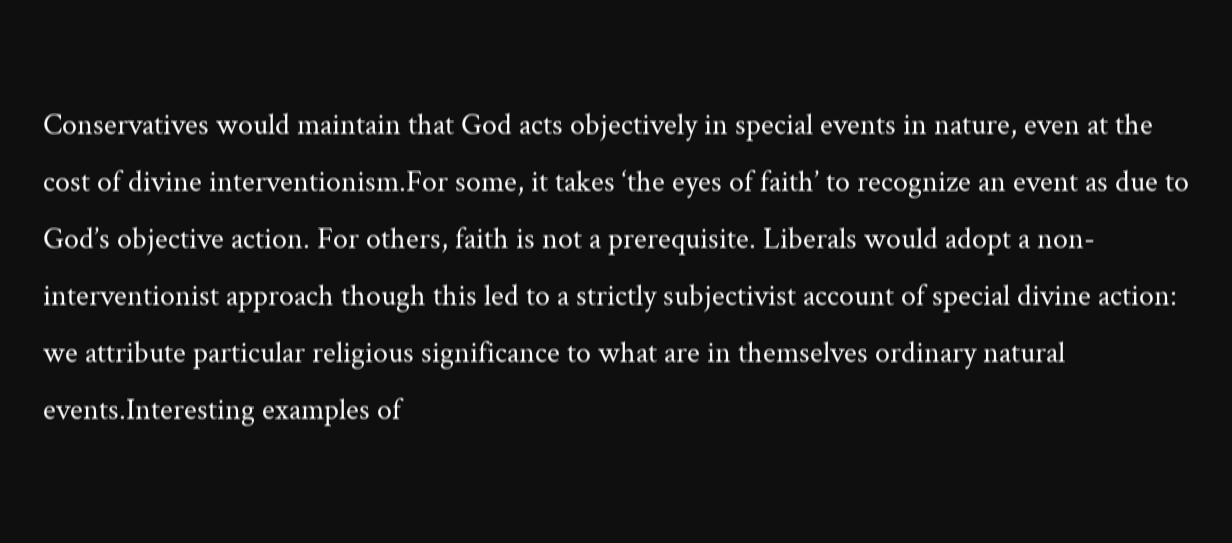Conservatives would maintain that God acts objectively in special events in nature, even at the cost of divine interventionism.For some, it takes ‘the eyes of faith’ to recognize an event as due to God’s objective action. For others, faith is not a prerequisite. Liberals would adopt a non-interventionist approach though this led to a strictly subjectivist account of special divine action: we attribute particular religious significance to what are in themselves ordinary natural events.Interesting examples of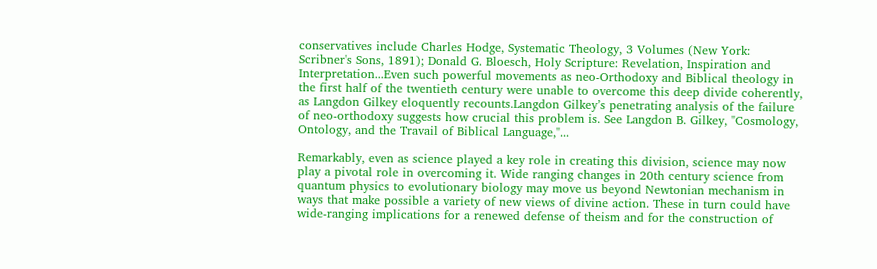conservatives include Charles Hodge, Systematic Theology, 3 Volumes (New York: Scribner's Sons, 1891); Donald G. Bloesch, Holy Scripture: Revelation, Inspiration and Interpretation...Even such powerful movements as neo-Orthodoxy and Biblical theology in the first half of the twentieth century were unable to overcome this deep divide coherently, as Langdon Gilkey eloquently recounts.Langdon Gilkey’s penetrating analysis of the failure of neo-orthodoxy suggests how crucial this problem is. See Langdon B. Gilkey, "Cosmology, Ontology, and the Travail of Biblical Language,"...

Remarkably, even as science played a key role in creating this division, science may now play a pivotal role in overcoming it. Wide ranging changes in 20th century science from quantum physics to evolutionary biology may move us beyond Newtonian mechanism in ways that make possible a variety of new views of divine action. These in turn could have wide-ranging implications for a renewed defense of theism and for the construction of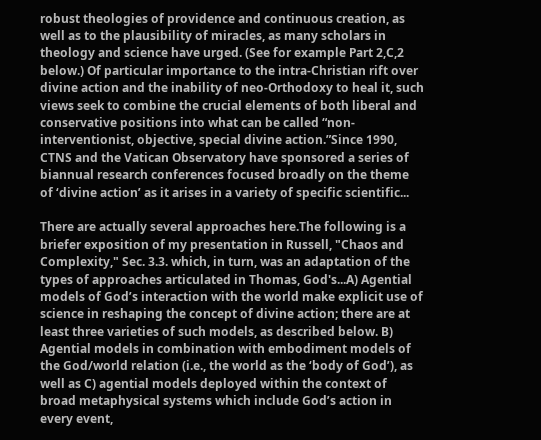robust theologies of providence and continuous creation, as well as to the plausibility of miracles, as many scholars in theology and science have urged. (See for example Part 2,C,2 below.) Of particular importance to the intra-Christian rift over divine action and the inability of neo-Orthodoxy to heal it, such views seek to combine the crucial elements of both liberal and conservative positions into what can be called “non-interventionist, objective, special divine action.”Since 1990, CTNS and the Vatican Observatory have sponsored a series of biannual research conferences focused broadly on the theme of ‘divine action’ as it arises in a variety of specific scientific...

There are actually several approaches here.The following is a briefer exposition of my presentation in Russell, "Chaos and Complexity," Sec. 3.3. which, in turn, was an adaptation of the types of approaches articulated in Thomas, God's...A) Agential models of God’s interaction with the world make explicit use of science in reshaping the concept of divine action; there are at least three varieties of such models, as described below. B) Agential models in combination with embodiment models of the God/world relation (i.e., the world as the ‘body of God’), as well as C) agential models deployed within the context of broad metaphysical systems which include God’s action in every event,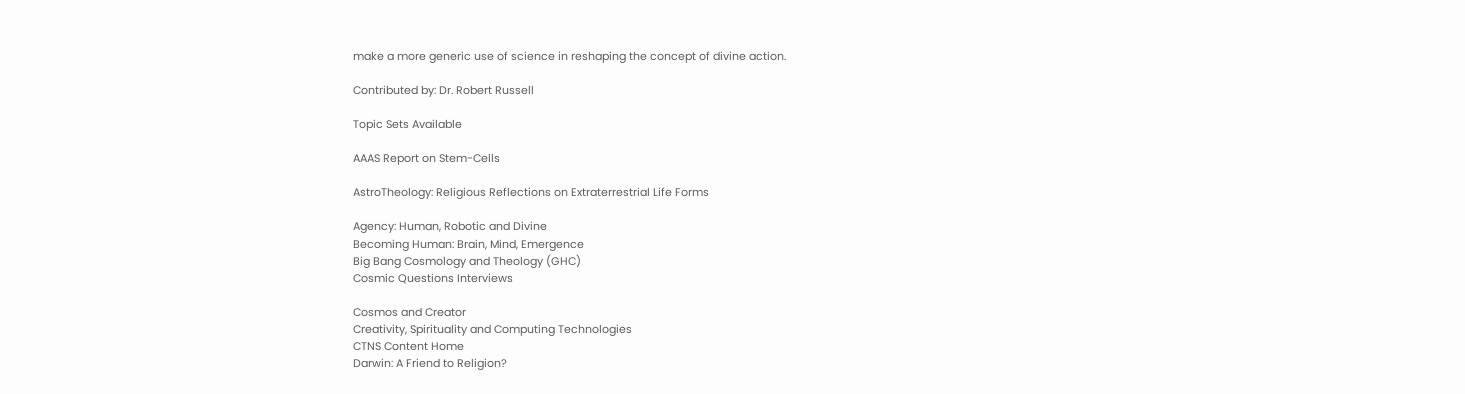make a more generic use of science in reshaping the concept of divine action.

Contributed by: Dr. Robert Russell

Topic Sets Available

AAAS Report on Stem-Cells

AstroTheology: Religious Reflections on Extraterrestrial Life Forms

Agency: Human, Robotic and Divine
Becoming Human: Brain, Mind, Emergence
Big Bang Cosmology and Theology (GHC)
Cosmic Questions Interviews

Cosmos and Creator
Creativity, Spirituality and Computing Technologies
CTNS Content Home
Darwin: A Friend to Religion?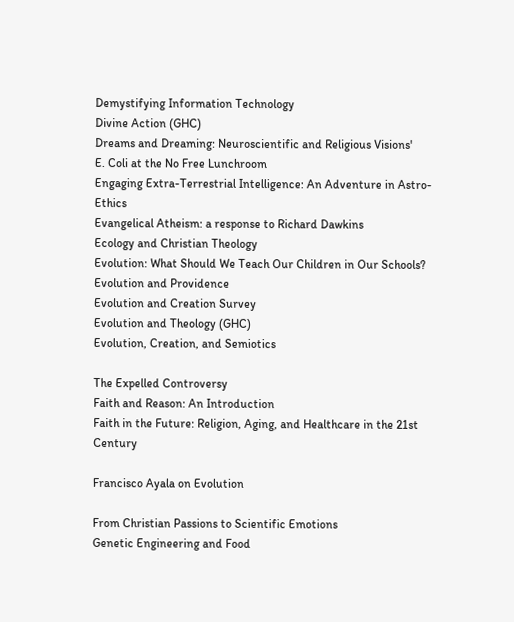Demystifying Information Technology
Divine Action (GHC)
Dreams and Dreaming: Neuroscientific and Religious Visions'
E. Coli at the No Free Lunchroom
Engaging Extra-Terrestrial Intelligence: An Adventure in Astro-Ethics
Evangelical Atheism: a response to Richard Dawkins
Ecology and Christian Theology
Evolution: What Should We Teach Our Children in Our Schools?
Evolution and Providence
Evolution and Creation Survey
Evolution and Theology (GHC)
Evolution, Creation, and Semiotics

The Expelled Controversy
Faith and Reason: An Introduction
Faith in the Future: Religion, Aging, and Healthcare in the 21st Century

Francisco Ayala on Evolution

From Christian Passions to Scientific Emotions
Genetic Engineering and Food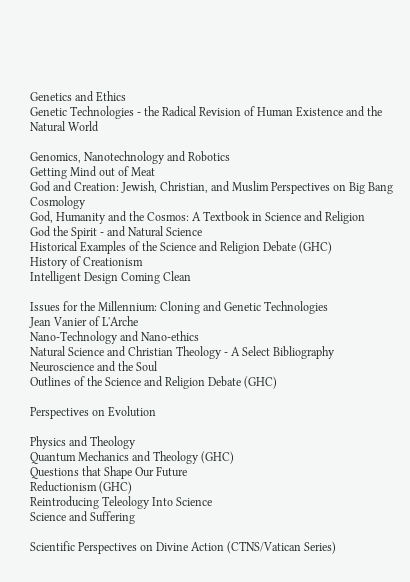Genetics and Ethics
Genetic Technologies - the Radical Revision of Human Existence and the Natural World

Genomics, Nanotechnology and Robotics
Getting Mind out of Meat
God and Creation: Jewish, Christian, and Muslim Perspectives on Big Bang Cosmology
God, Humanity and the Cosmos: A Textbook in Science and Religion
God the Spirit - and Natural Science
Historical Examples of the Science and Religion Debate (GHC)
History of Creationism
Intelligent Design Coming Clean

Issues for the Millennium: Cloning and Genetic Technologies
Jean Vanier of L'Arche
Nano-Technology and Nano-ethics
Natural Science and Christian Theology - A Select Bibliography
Neuroscience and the Soul
Outlines of the Science and Religion Debate (GHC)

Perspectives on Evolution

Physics and Theology
Quantum Mechanics and Theology (GHC)
Questions that Shape Our Future
Reductionism (GHC)
Reintroducing Teleology Into Science
Science and Suffering

Scientific Perspectives on Divine Action (CTNS/Vatican Series)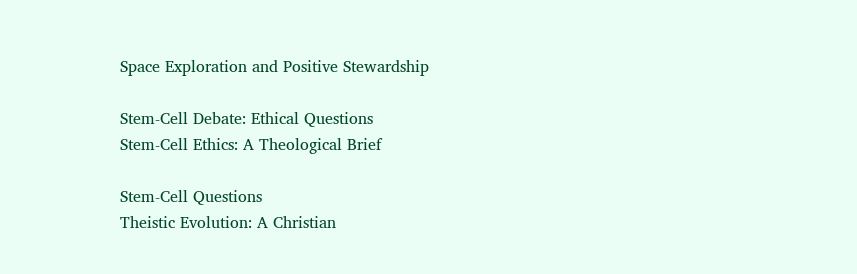Space Exploration and Positive Stewardship

Stem-Cell Debate: Ethical Questions
Stem-Cell Ethics: A Theological Brief

Stem-Cell Questions
Theistic Evolution: A Christian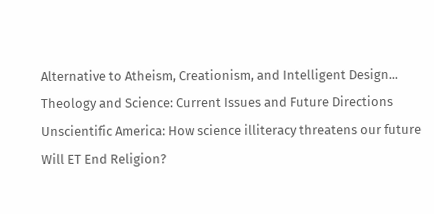Alternative to Atheism, Creationism, and Intelligent Design...
Theology and Science: Current Issues and Future Directions
Unscientific America: How science illiteracy threatens our future
Will ET End Religion?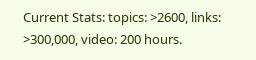Current Stats: topics: >2600, links: >300,000, video: 200 hours.